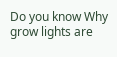Do you know Why grow lights are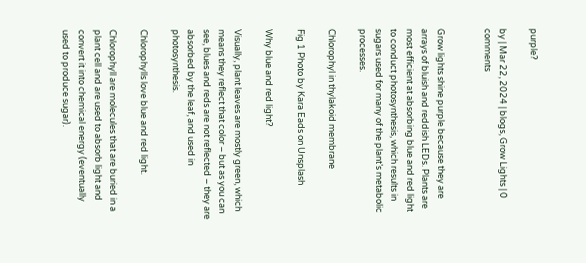purple?

by | Mar 22, 2024 | blogs, Grow Lights | 0 comments


Grow lights shine purple because they are arrays of bluish and reddish LEDs. Plants are most efficient at absorbing blue and red light to conduct photosynthesis, which results in sugars used for many of the plant’s metabolic processes.

Chlorophyl in thylakoid membrane

Fig 1 Photo by Kara Eads on Unsplash

Why blue and red light?

Visually, plant leaves are mostly green, which means they reflect that color – but as you can see, blues and reds are not reflected – they are absorbed by the leaf, and used in photosynthesis.

Chlorophylls love blue and red light.

Chlorophyll are molecules that are buried in a plant cell and are used to absorb light and convert it into chemical energy (eventually used to produce sugar).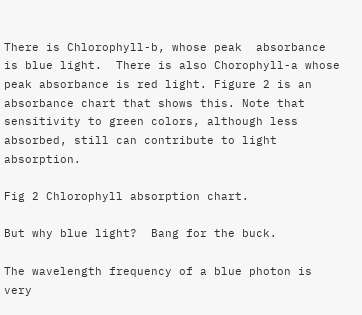There is Chlorophyll-b, whose peak  absorbance is blue light.  There is also Chorophyll-a whose peak absorbance is red light. Figure 2 is an absorbance chart that shows this. Note that sensitivity to green colors, although less absorbed, still can contribute to light absorption.

Fig 2 Chlorophyll absorption chart.

But why blue light?  Bang for the buck.

The wavelength frequency of a blue photon is very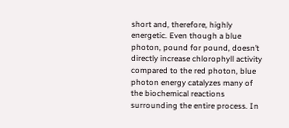short and, therefore, highly energetic. Even though a blue photon, pound for pound, doesn’t directly increase chlorophyll activity compared to the red photon, blue photon energy catalyzes many of the biochemical reactions surrounding the entire process. In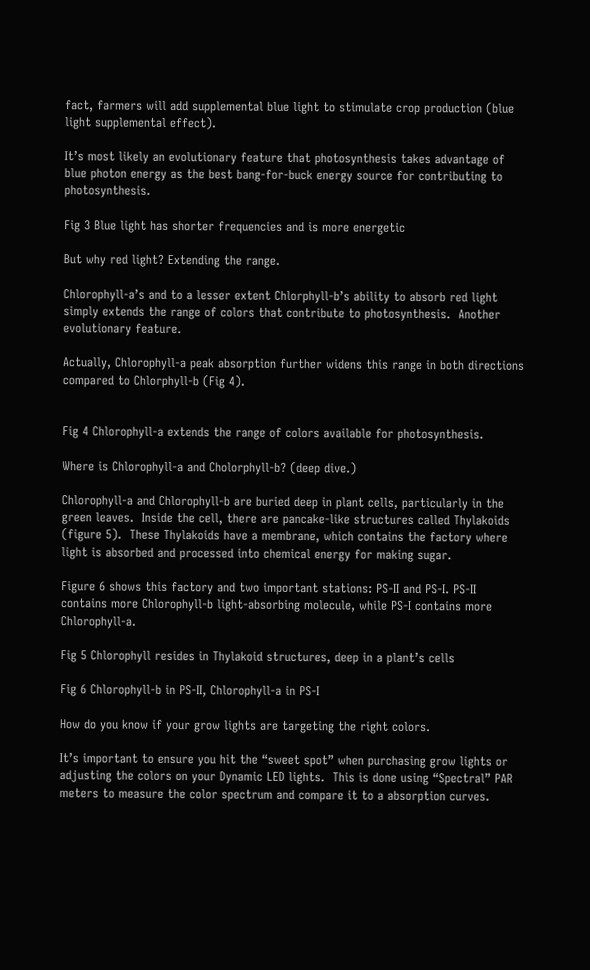fact, farmers will add supplemental blue light to stimulate crop production (blue light supplemental effect).

It’s most likely an evolutionary feature that photosynthesis takes advantage of blue photon energy as the best bang-for-buck energy source for contributing to photosynthesis.

Fig 3 Blue light has shorter frequencies and is more energetic

But why red light? Extending the range.

Chlorophyll-a’s and to a lesser extent Chlorphyll-b’s ability to absorb red light simply extends the range of colors that contribute to photosynthesis.  Another evolutionary feature.

Actually, Chlorophyll-a peak absorption further widens this range in both directions compared to Chlorphyll-b (Fig 4).


Fig 4 Chlorophyll-a extends the range of colors available for photosynthesis.

Where is Chlorophyll-a and Cholorphyll-b? (deep dive.)

Chlorophyll-a and Chlorophyll-b are buried deep in plant cells, particularly in the green leaves.  Inside the cell, there are pancake-like structures called Thylakoids (figure 5).  These Thylakoids have a membrane, which contains the factory where light is absorbed and processed into chemical energy for making sugar.

Figure 6 shows this factory and two important stations: PS-II and PS-I. PS-II contains more Chlorophyll-b light-absorbing molecule, while PS-I contains more Chlorophyll-a.

Fig 5 Chlorophyll resides in Thylakoid structures, deep in a plant’s cells

Fig 6 Chlorophyll-b in PS-II, Chlorophyll-a in PS-I

How do you know if your grow lights are targeting the right colors.

It’s important to ensure you hit the “sweet spot” when purchasing grow lights or adjusting the colors on your Dynamic LED lights.  This is done using “Spectral” PAR meters to measure the color spectrum and compare it to a absorption curves.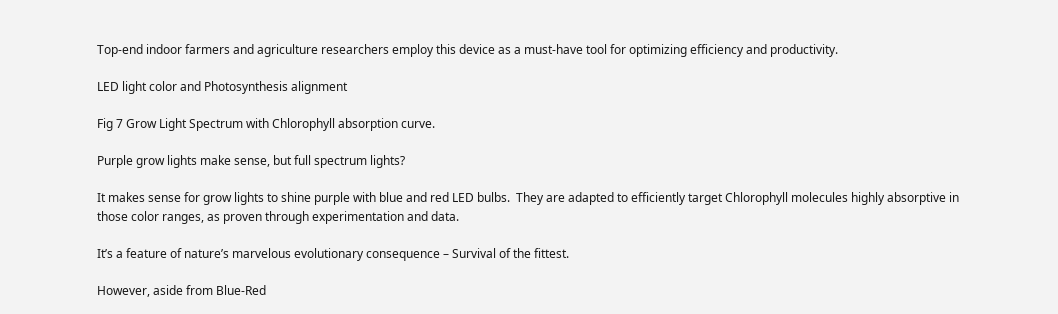Top-end indoor farmers and agriculture researchers employ this device as a must-have tool for optimizing efficiency and productivity.

LED light color and Photosynthesis alignment

Fig 7 Grow Light Spectrum with Chlorophyll absorption curve.

Purple grow lights make sense, but full spectrum lights?

It makes sense for grow lights to shine purple with blue and red LED bulbs.  They are adapted to efficiently target Chlorophyll molecules highly absorptive in those color ranges, as proven through experimentation and data.

It’s a feature of nature’s marvelous evolutionary consequence – Survival of the fittest.

However, aside from Blue-Red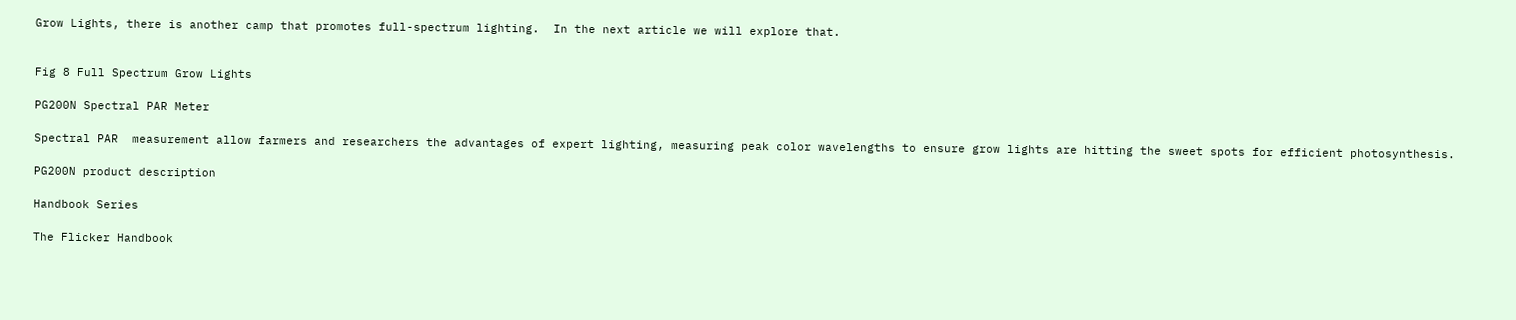Grow Lights, there is another camp that promotes full-spectrum lighting.  In the next article we will explore that.


Fig 8 Full Spectrum Grow Lights

PG200N Spectral PAR Meter

Spectral PAR  measurement allow farmers and researchers the advantages of expert lighting, measuring peak color wavelengths to ensure grow lights are hitting the sweet spots for efficient photosynthesis.

PG200N product description

Handbook Series

The Flicker Handbook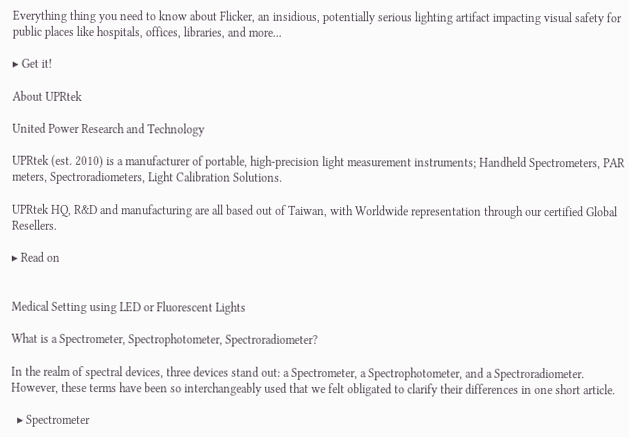Everything thing you need to know about Flicker, an insidious, potentially serious lighting artifact impacting visual safety for public places like hospitals, offices, libraries, and more...

▸ Get it!

About UPRtek

United Power Research and Technology

UPRtek (est. 2010) is a manufacturer of portable, high-precision light measurement instruments; Handheld Spectrometers, PAR meters, Spectroradiometers, Light Calibration Solutions.

UPRtek HQ, R&D and manufacturing are all based out of Taiwan, with Worldwide representation through our certified Global Resellers.

▸ Read on


Medical Setting using LED or Fluorescent Lights

What is a Spectrometer, Spectrophotometer, Spectroradiometer?

In the realm of spectral devices, three devices stand out: a Spectrometer, a Spectrophotometer, and a Spectroradiometer. However, these terms have been so interchangeably used that we felt obligated to clarify their differences in one short article.

  ▸ Spectrometer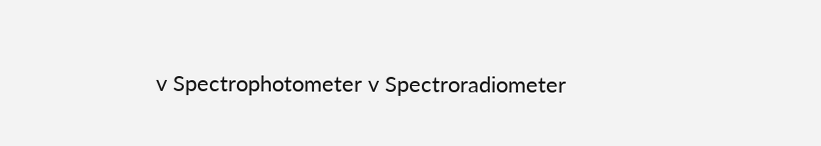v Spectrophotometer v Spectroradiometer